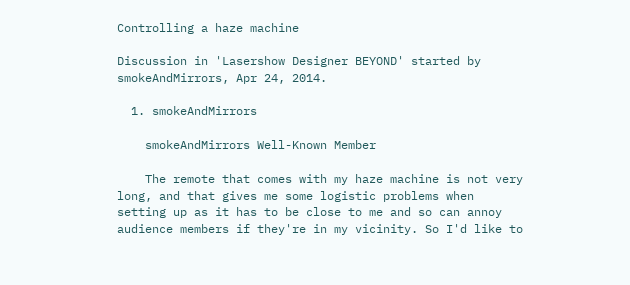Controlling a haze machine

Discussion in 'Lasershow Designer BEYOND' started by smokeAndMirrors, Apr 24, 2014.

  1. smokeAndMirrors

    smokeAndMirrors Well-Known Member

    The remote that comes with my haze machine is not very long, and that gives me some logistic problems when setting up as it has to be close to me and so can annoy audience members if they're in my vicinity. So I'd like to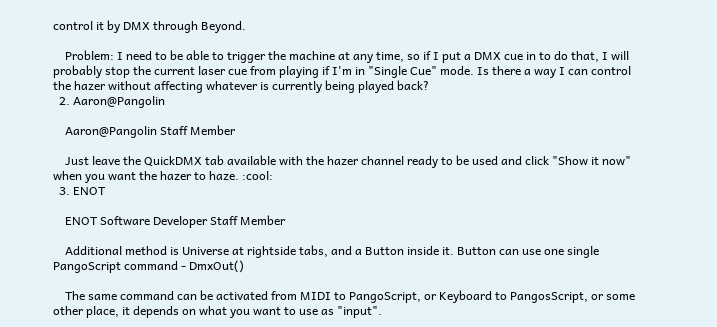control it by DMX through Beyond.

    Problem: I need to be able to trigger the machine at any time, so if I put a DMX cue in to do that, I will probably stop the current laser cue from playing if I'm in "Single Cue" mode. Is there a way I can control the hazer without affecting whatever is currently being played back?
  2. Aaron@Pangolin

    Aaron@Pangolin Staff Member

    Just leave the QuickDMX tab available with the hazer channel ready to be used and click "Show it now" when you want the hazer to haze. :cool:
  3. ENOT

    ENOT Software Developer Staff Member

    Additional method is Universe at rightside tabs, and a Button inside it. Button can use one single PangoScript command - DmxOut()

    The same command can be activated from MIDI to PangoScript, or Keyboard to PangosScript, or some other place, it depends on what you want to use as "input".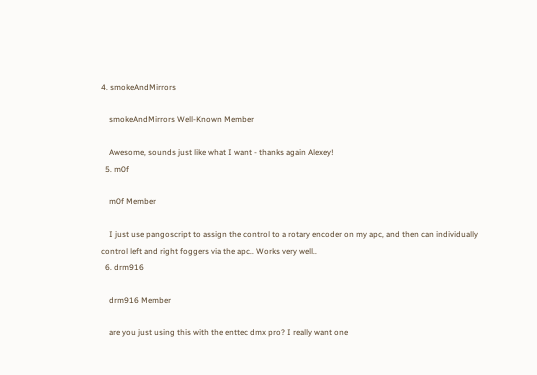4. smokeAndMirrors

    smokeAndMirrors Well-Known Member

    Awesome, sounds just like what I want - thanks again Alexey!
  5. m0f

    m0f Member

    I just use pangoscript to assign the control to a rotary encoder on my apc, and then can individually control left and right foggers via the apc.. Works very well..
  6. drm916

    drm916 Member

    are you just using this with the enttec dmx pro? I really want one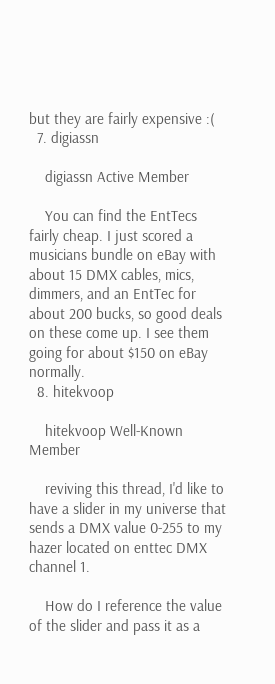but they are fairly expensive :(
  7. digiassn

    digiassn Active Member

    You can find the EntTecs fairly cheap. I just scored a musicians bundle on eBay with about 15 DMX cables, mics, dimmers, and an EntTec for about 200 bucks, so good deals on these come up. I see them going for about $150 on eBay normally.
  8. hitekvoop

    hitekvoop Well-Known Member

    reviving this thread, I'd like to have a slider in my universe that sends a DMX value 0-255 to my hazer located on enttec DMX channel 1.

    How do I reference the value of the slider and pass it as a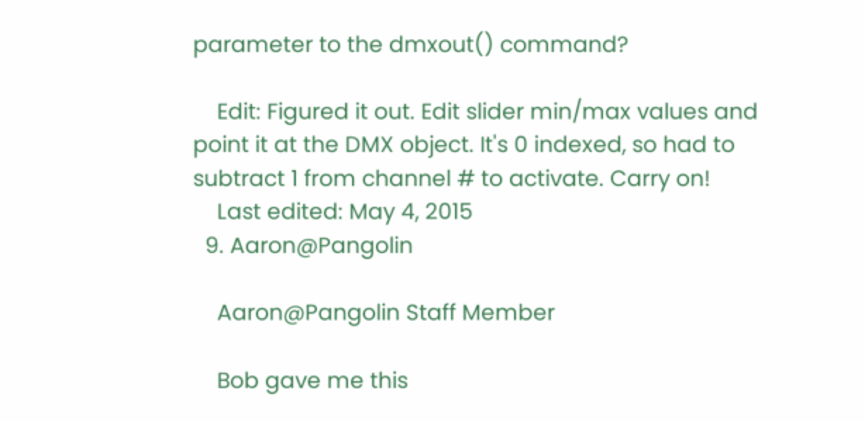parameter to the dmxout() command?

    Edit: Figured it out. Edit slider min/max values and point it at the DMX object. It's 0 indexed, so had to subtract 1 from channel # to activate. Carry on!
    Last edited: May 4, 2015
  9. Aaron@Pangolin

    Aaron@Pangolin Staff Member

    Bob gave me this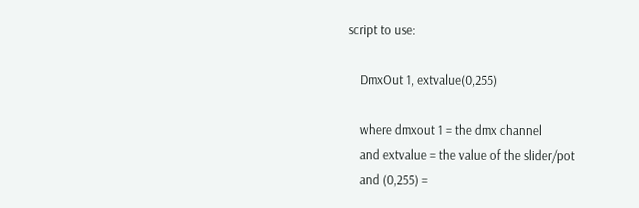script to use:

    DmxOut 1, extvalue(0,255)

    where dmxout 1 = the dmx channel
    and extvalue = the value of the slider/pot
    and (0,255) =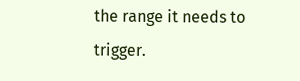the range it needs to trigger.